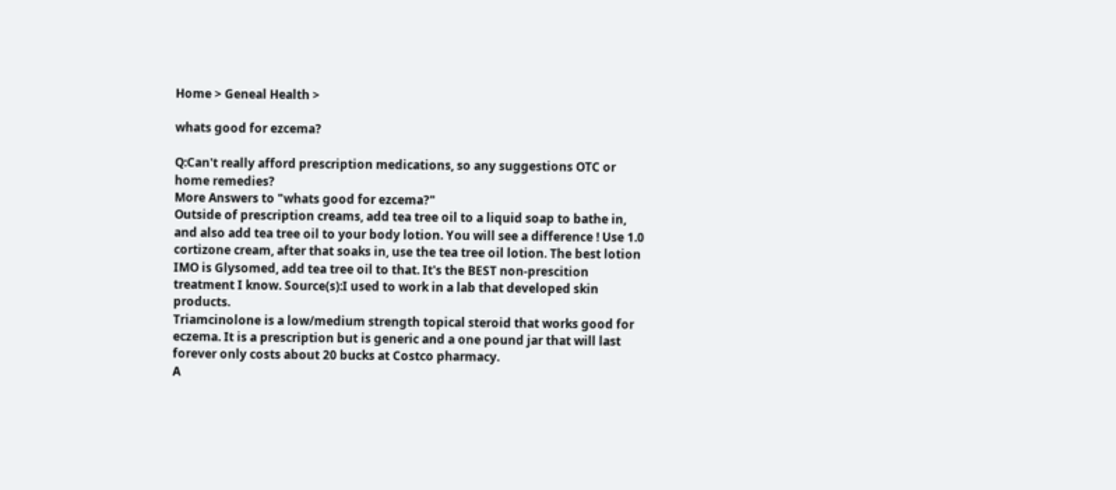Home > Geneal Health >

whats good for ezcema?

Q:Can't really afford prescription medications, so any suggestions OTC or home remedies?
More Answers to "whats good for ezcema?"
Outside of prescription creams, add tea tree oil to a liquid soap to bathe in, and also add tea tree oil to your body lotion. You will see a difference ! Use 1.0 cortizone cream, after that soaks in, use the tea tree oil lotion. The best lotion IMO is Glysomed, add tea tree oil to that. It's the BEST non-prescition treatment I know. Source(s):I used to work in a lab that developed skin products.
Triamcinolone is a low/medium strength topical steroid that works good for eczema. It is a prescription but is generic and a one pound jar that will last forever only costs about 20 bucks at Costco pharmacy.
A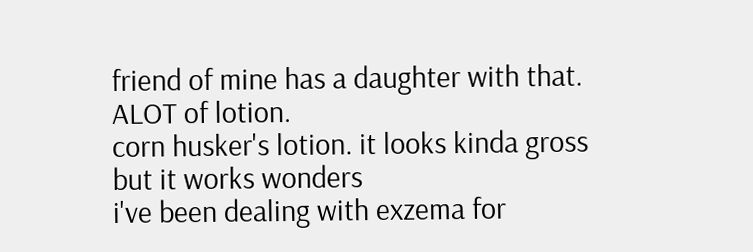friend of mine has a daughter with that. ALOT of lotion.
corn husker's lotion. it looks kinda gross but it works wonders
i've been dealing with exzema for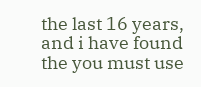the last 16 years, and i have found the you must use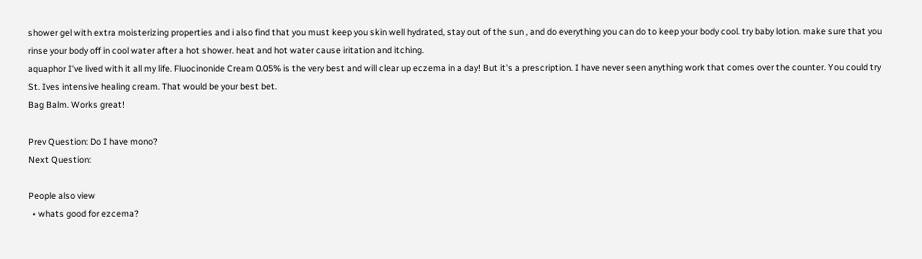shower gel with extra moisterizing properties and i also find that you must keep you skin well hydrated, stay out of the sun , and do everything you can do to keep your body cool. try baby lotion. make sure that you rinse your body off in cool water after a hot shower. heat and hot water cause iritation and itching.
aquaphor I've lived with it all my life. Fluocinonide Cream 0.05% is the very best and will clear up eczema in a day! But it's a prescription. I have never seen anything work that comes over the counter. You could try St. Ives intensive healing cream. That would be your best bet.
Bag Balm. Works great!

Prev Question: Do I have mono?
Next Question:

People also view
  • whats good for ezcema?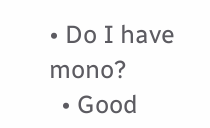• Do I have mono?
  • Good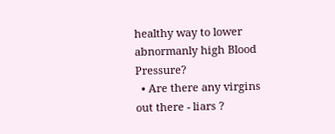healthy way to lower abnormanly high Blood Pressure?
  • Are there any virgins out there - liars ?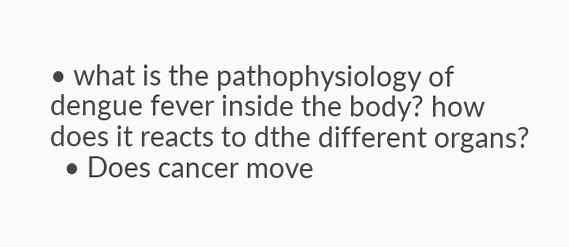• what is the pathophysiology of dengue fever inside the body? how does it reacts to dthe different organs?
  • Does cancer move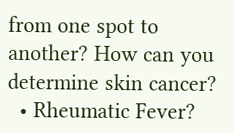from one spot to another? How can you determine skin cancer?
  • Rheumatic Fever?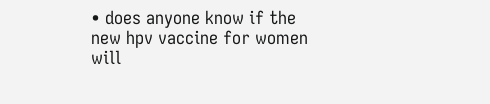• does anyone know if the new hpv vaccine for women will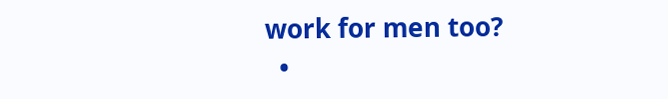work for men too?
  •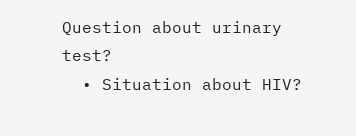Question about urinary test?
  • Situation about HIV?